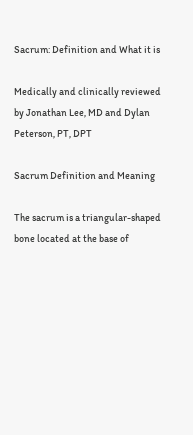Sacrum: Definition and What it is

Medically and clinically reviewed by Jonathan Lee, MD and Dylan Peterson, PT, DPT

Sacrum Definition and Meaning

The sacrum is a triangular-shaped bone located at the base of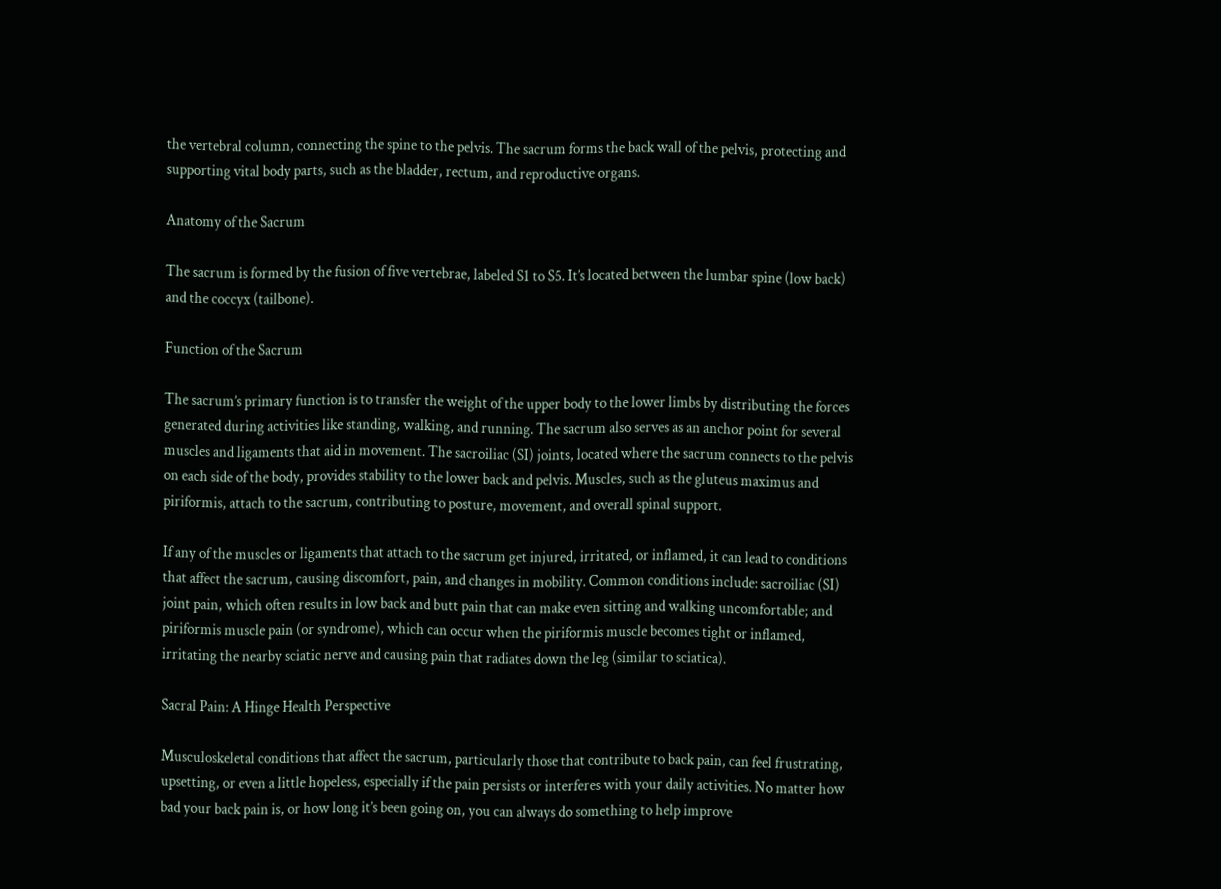the vertebral column, connecting the spine to the pelvis. The sacrum forms the back wall of the pelvis, protecting and supporting vital body parts, such as the bladder, rectum, and reproductive organs.

Anatomy of the Sacrum

The sacrum is formed by the fusion of five vertebrae, labeled S1 to S5. It’s located between the lumbar spine (low back) and the coccyx (tailbone).

Function of the Sacrum

The sacrum’s primary function is to transfer the weight of the upper body to the lower limbs by distributing the forces generated during activities like standing, walking, and running. The sacrum also serves as an anchor point for several muscles and ligaments that aid in movement. The sacroiliac (SI) joints, located where the sacrum connects to the pelvis on each side of the body, provides stability to the lower back and pelvis. Muscles, such as the gluteus maximus and piriformis, attach to the sacrum, contributing to posture, movement, and overall spinal support.

If any of the muscles or ligaments that attach to the sacrum get injured, irritated, or inflamed, it can lead to conditions that affect the sacrum, causing discomfort, pain, and changes in mobility. Common conditions include: sacroiliac (SI) joint pain, which often results in low back and butt pain that can make even sitting and walking uncomfortable; and piriformis muscle pain (or syndrome), which can occur when the piriformis muscle becomes tight or inflamed, irritating the nearby sciatic nerve and causing pain that radiates down the leg (similar to sciatica).

Sacral Pain: A Hinge Health Perspective

Musculoskeletal conditions that affect the sacrum, particularly those that contribute to back pain, can feel frustrating, upsetting, or even a little hopeless, especially if the pain persists or interferes with your daily activities. No matter how bad your back pain is, or how long it’s been going on, you can always do something to help improve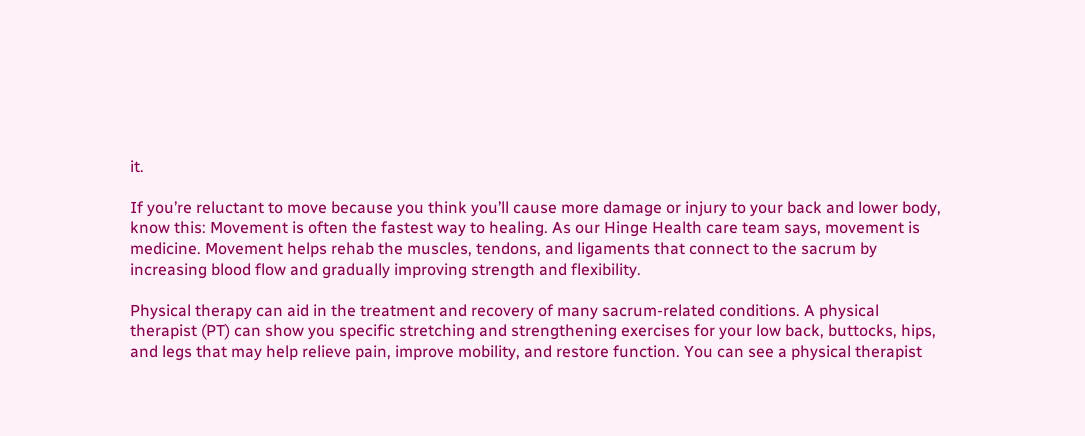it.

If you’re reluctant to move because you think you’ll cause more damage or injury to your back and lower body, know this: Movement is often the fastest way to healing. As our Hinge Health care team says, movement is medicine. Movement helps rehab the muscles, tendons, and ligaments that connect to the sacrum by increasing blood flow and gradually improving strength and flexibility.

Physical therapy can aid in the treatment and recovery of many sacrum-related conditions. A physical therapist (PT) can show you specific stretching and strengthening exercises for your low back, buttocks, hips, and legs that may help relieve pain, improve mobility, and restore function. You can see a physical therapist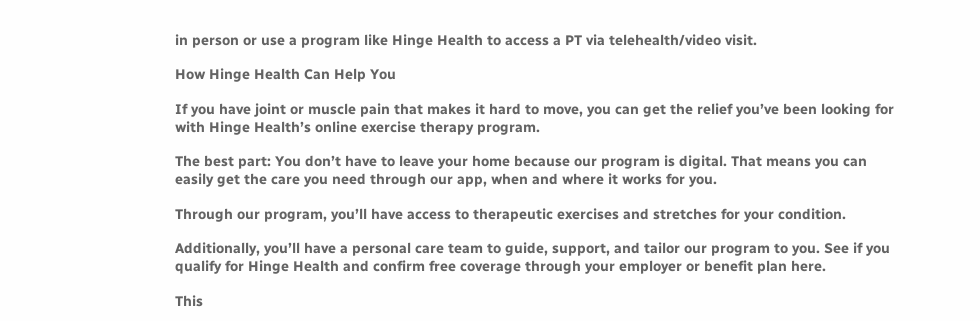in person or use a program like Hinge Health to access a PT via telehealth/video visit.

How Hinge Health Can Help You

If you have joint or muscle pain that makes it hard to move, you can get the relief you’ve been looking for with Hinge Health’s online exercise therapy program.

The best part: You don’t have to leave your home because our program is digital. That means you can easily get the care you need through our app, when and where it works for you.

Through our program, you’ll have access to therapeutic exercises and stretches for your condition.

Additionally, you’ll have a personal care team to guide, support, and tailor our program to you. See if you qualify for Hinge Health and confirm free coverage through your employer or benefit plan here.

This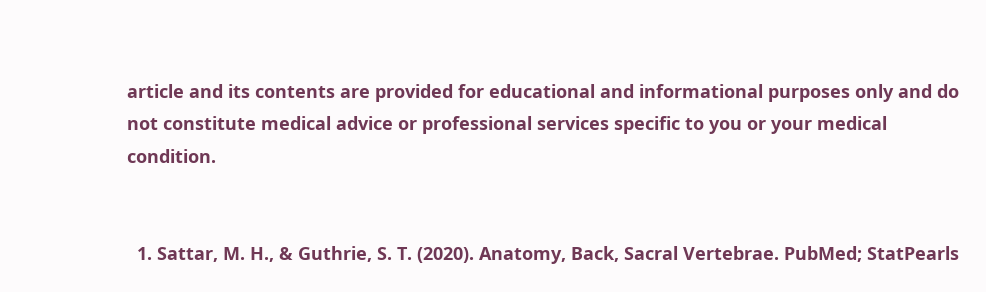article and its contents are provided for educational and informational purposes only and do not constitute medical advice or professional services specific to you or your medical condition.


  1. Sattar, M. H., & Guthrie, S. T. (2020). Anatomy, Back, Sacral Vertebrae. PubMed; StatPearls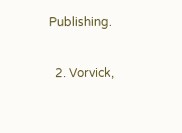Publishing.

  2. Vorvick,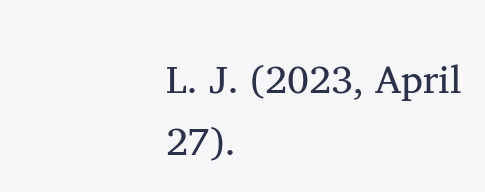L. J. (2023, April 27).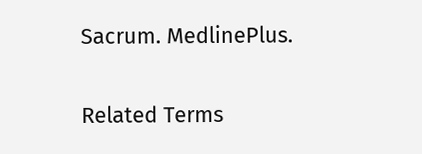Sacrum. MedlinePlus.

Related Terms